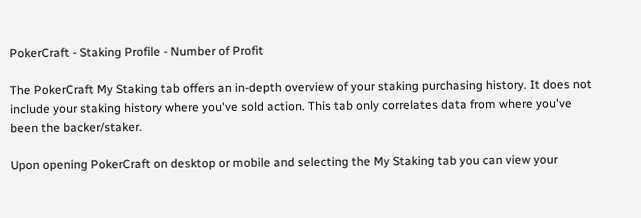PokerCraft - Staking Profile - Number of Profit

The PokerCraft My Staking tab offers an in-depth overview of your staking purchasing history. It does not include your staking history where you've sold action. This tab only correlates data from where you've been the backer/staker.

Upon opening PokerCraft on desktop or mobile and selecting the My Staking tab you can view your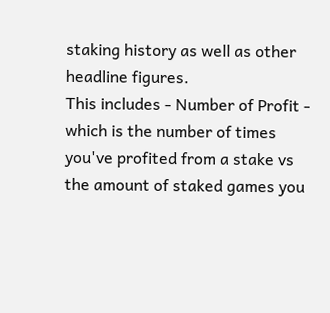staking history as well as other headline figures.
This includes - Number of Profit - which is the number of times you've profited from a stake vs the amount of staked games you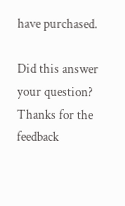have purchased.

Did this answer your question? Thanks for the feedback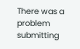There was a problem submitting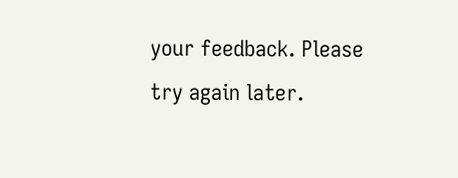your feedback. Please try again later.